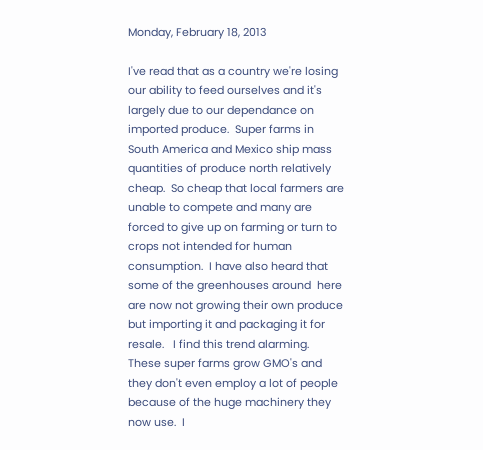Monday, February 18, 2013

I've read that as a country we're losing our ability to feed ourselves and it's largely due to our dependance on imported produce.  Super farms in South America and Mexico ship mass quantities of produce north relatively cheap.  So cheap that local farmers are unable to compete and many are forced to give up on farming or turn to crops not intended for human consumption.  I have also heard that some of the greenhouses around  here are now not growing their own produce  but importing it and packaging it for resale.   I find this trend alarming.  These super farms grow GMO's and they don't even employ a lot of people because of the huge machinery they now use.  I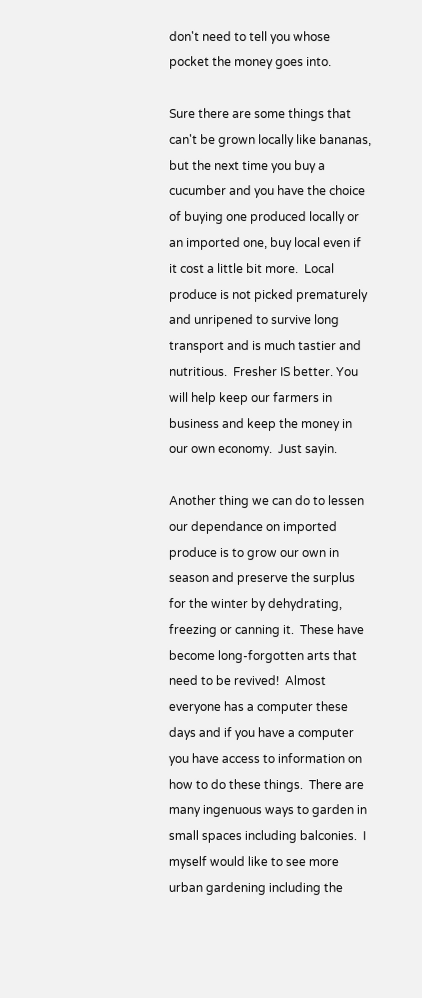don't need to tell you whose pocket the money goes into.

Sure there are some things that can't be grown locally like bananas, but the next time you buy a cucumber and you have the choice of buying one produced locally or an imported one, buy local even if it cost a little bit more.  Local produce is not picked prematurely and unripened to survive long transport and is much tastier and nutritious.  Fresher IS better. You will help keep our farmers in business and keep the money in our own economy.  Just sayin.

Another thing we can do to lessen our dependance on imported produce is to grow our own in season and preserve the surplus for the winter by dehydrating, freezing or canning it.  These have become long-forgotten arts that need to be revived!  Almost everyone has a computer these days and if you have a computer you have access to information on how to do these things.  There are many ingenuous ways to garden in small spaces including balconies.  I myself would like to see more urban gardening including the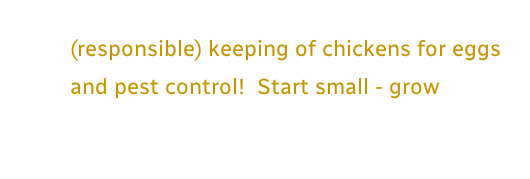(responsible) keeping of chickens for eggs and pest control!  Start small - grow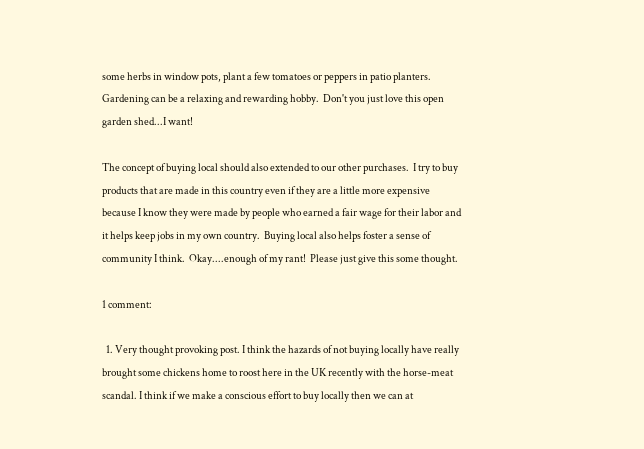some herbs in window pots, plant a few tomatoes or peppers in patio planters.  Gardening can be a relaxing and rewarding hobby.  Don't you just love this open garden shed...I want!

The concept of buying local should also extended to our other purchases.  I try to buy products that are made in this country even if they are a little more expensive because I know they were made by people who earned a fair wage for their labor and it helps keep jobs in my own country.  Buying local also helps foster a sense of community I think.  Okay....enough of my rant!  Please just give this some thought.

1 comment:

  1. Very thought provoking post. I think the hazards of not buying locally have really brought some chickens home to roost here in the UK recently with the horse-meat scandal. I think if we make a conscious effort to buy locally then we can at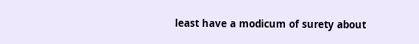least have a modicum of surety about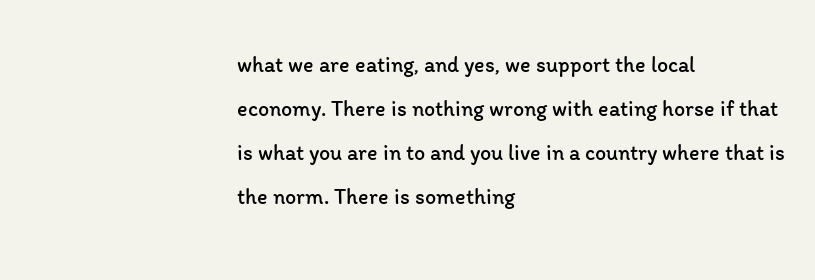what we are eating, and yes, we support the local economy. There is nothing wrong with eating horse if that is what you are in to and you live in a country where that is the norm. There is something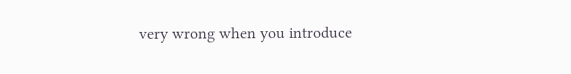very wrong when you introduce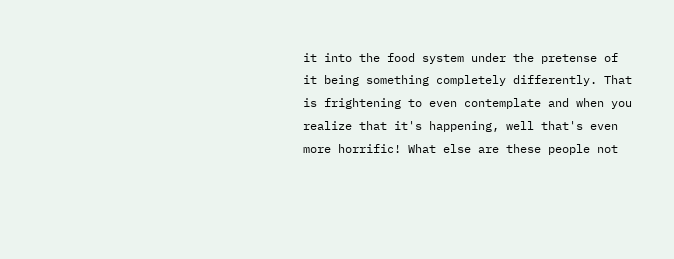it into the food system under the pretense of it being something completely differently. That is frightening to even contemplate and when you realize that it's happening, well that's even more horrific! What else are these people not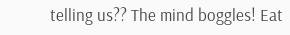telling us?? The mind boggles! Eat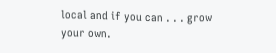local and if you can . . . grow your own.